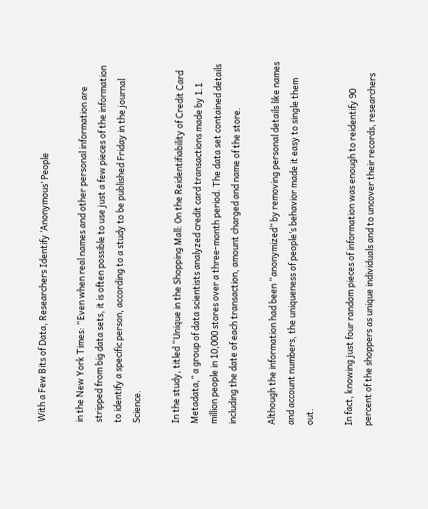With a Few Bits of Data, Researchers Identify ‘Anonymous’ People

in the New York Times: “Even when real names and other personal information are stripped from big data sets, it is often possible to use just a few pieces of the information to identify a specific person, according to a study to be published Friday in the journal Science.

In the study, titled “Unique in the Shopping Mall: On the Reidentifiability of Credit Card Metadata,” a group of data scientists analyzed credit card transactions made by 1.1 million people in 10,000 stores over a three-month period. The data set contained details including the date of each transaction, amount charged and name of the store.

Although the information had been “anonymized” by removing personal details like names and account numbers, the uniqueness of people’s behavior made it easy to single them out.

In fact, knowing just four random pieces of information was enough to reidentify 90 percent of the shoppers as unique individuals and to uncover their records, researchers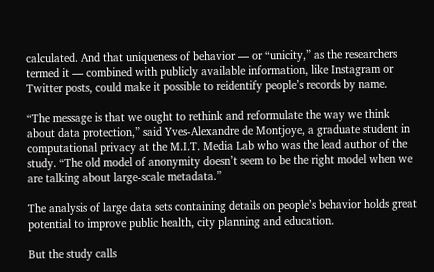calculated. And that uniqueness of behavior — or “unicity,” as the researchers termed it — combined with publicly available information, like Instagram or Twitter posts, could make it possible to reidentify people’s records by name.

“The message is that we ought to rethink and reformulate the way we think about data protection,” said Yves-Alexandre de Montjoye, a graduate student in computational privacy at the M.I.T. Media Lab who was the lead author of the study. “The old model of anonymity doesn’t seem to be the right model when we are talking about large-scale metadata.”

The analysis of large data sets containing details on people’s behavior holds great potential to improve public health, city planning and education.

But the study calls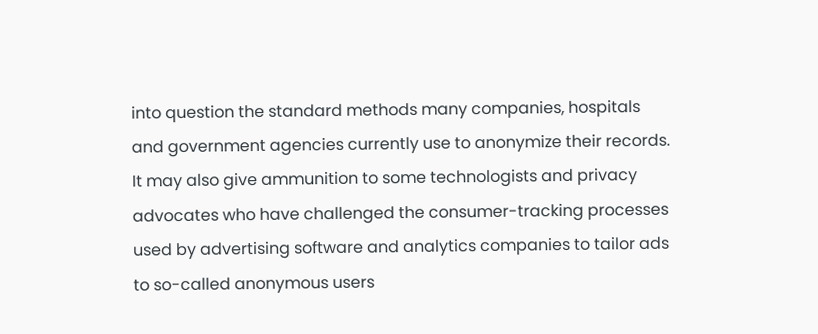into question the standard methods many companies, hospitals and government agencies currently use to anonymize their records. It may also give ammunition to some technologists and privacy advocates who have challenged the consumer-tracking processes used by advertising software and analytics companies to tailor ads to so-called anonymous users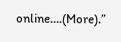online….(More).”